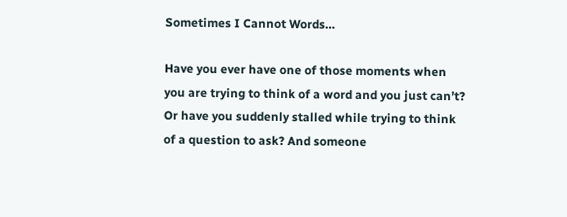Sometimes I Cannot Words…

Have you ever have one of those moments when you are trying to think of a word and you just can’t? Or have you suddenly stalled while trying to think of a question to ask? And someone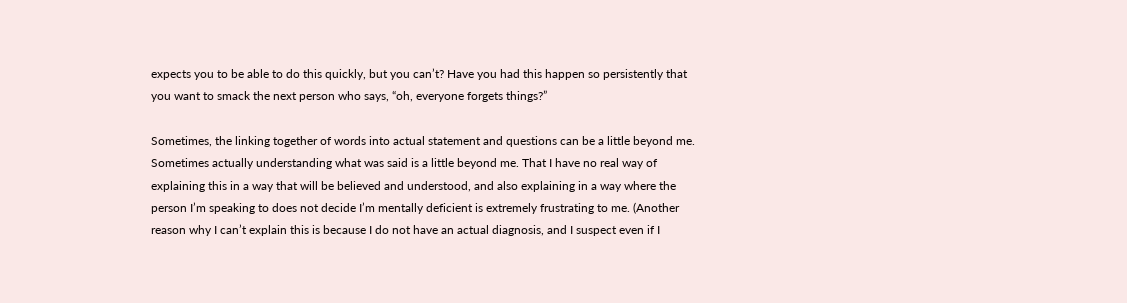expects you to be able to do this quickly, but you can’t? Have you had this happen so persistently that you want to smack the next person who says, “oh, everyone forgets things?”

Sometimes, the linking together of words into actual statement and questions can be a little beyond me. Sometimes actually understanding what was said is a little beyond me. That I have no real way of explaining this in a way that will be believed and understood, and also explaining in a way where the person I’m speaking to does not decide I’m mentally deficient is extremely frustrating to me. (Another reason why I can’t explain this is because I do not have an actual diagnosis, and I suspect even if I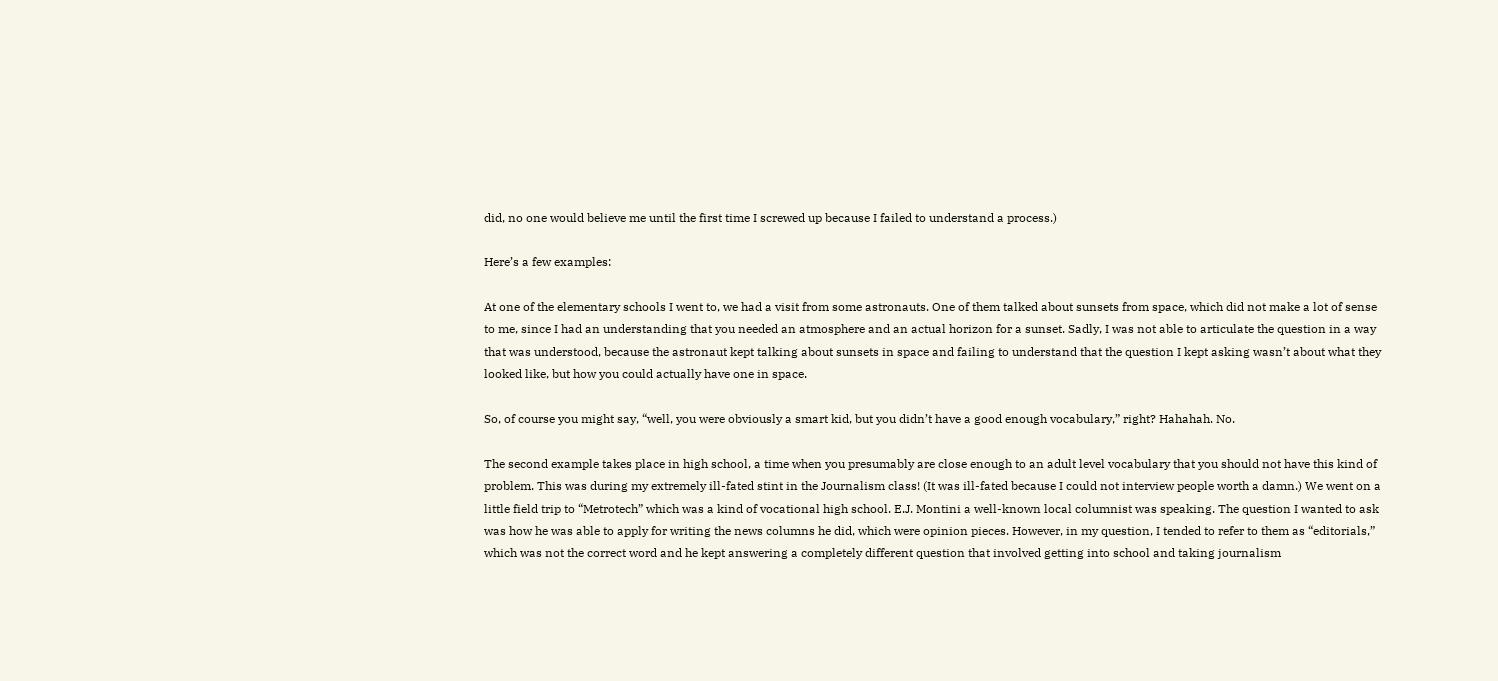did, no one would believe me until the first time I screwed up because I failed to understand a process.)

Here’s a few examples:

At one of the elementary schools I went to, we had a visit from some astronauts. One of them talked about sunsets from space, which did not make a lot of sense to me, since I had an understanding that you needed an atmosphere and an actual horizon for a sunset. Sadly, I was not able to articulate the question in a way that was understood, because the astronaut kept talking about sunsets in space and failing to understand that the question I kept asking wasn’t about what they looked like, but how you could actually have one in space.

So, of course you might say, “well, you were obviously a smart kid, but you didn’t have a good enough vocabulary,” right? Hahahah. No.

The second example takes place in high school, a time when you presumably are close enough to an adult level vocabulary that you should not have this kind of problem. This was during my extremely ill-fated stint in the Journalism class! (It was ill-fated because I could not interview people worth a damn.) We went on a little field trip to “Metrotech” which was a kind of vocational high school. E.J. Montini a well-known local columnist was speaking. The question I wanted to ask was how he was able to apply for writing the news columns he did, which were opinion pieces. However, in my question, I tended to refer to them as “editorials,” which was not the correct word and he kept answering a completely different question that involved getting into school and taking journalism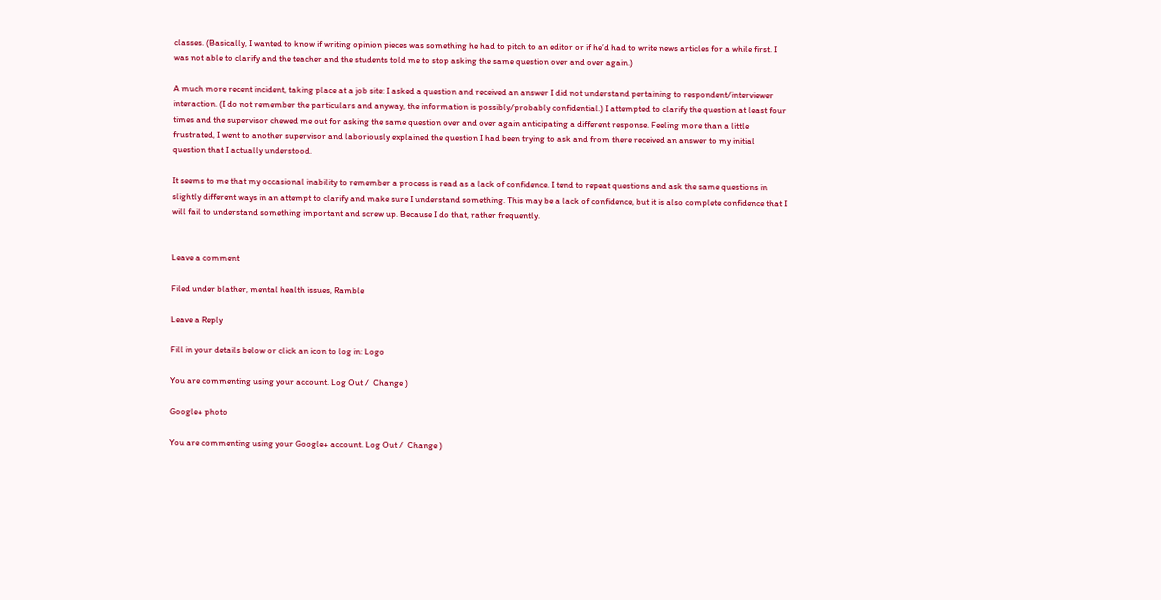classes. (Basically, I wanted to know if writing opinion pieces was something he had to pitch to an editor or if he’d had to write news articles for a while first. I was not able to clarify and the teacher and the students told me to stop asking the same question over and over again.)

A much more recent incident, taking place at a job site: I asked a question and received an answer I did not understand pertaining to respondent/interviewer interaction. (I do not remember the particulars and anyway, the information is possibly/probably confidential.) I attempted to clarify the question at least four times and the supervisor chewed me out for asking the same question over and over again anticipating a different response. Feeling more than a little frustrated, I went to another supervisor and laboriously explained the question I had been trying to ask and from there received an answer to my initial question that I actually understood.

It seems to me that my occasional inability to remember a process is read as a lack of confidence. I tend to repeat questions and ask the same questions in slightly different ways in an attempt to clarify and make sure I understand something. This may be a lack of confidence, but it is also complete confidence that I will fail to understand something important and screw up. Because I do that, rather frequently.


Leave a comment

Filed under blather, mental health issues, Ramble

Leave a Reply

Fill in your details below or click an icon to log in: Logo

You are commenting using your account. Log Out /  Change )

Google+ photo

You are commenting using your Google+ account. Log Out /  Change )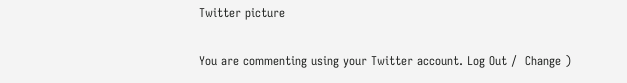Twitter picture

You are commenting using your Twitter account. Log Out /  Change )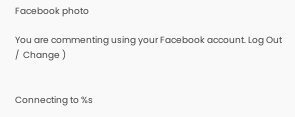Facebook photo

You are commenting using your Facebook account. Log Out /  Change )


Connecting to %s